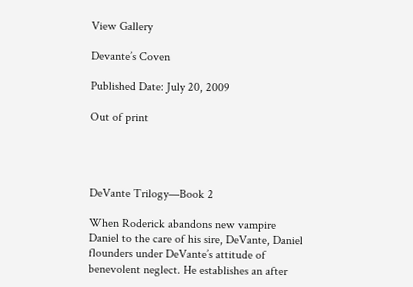View Gallery

Devante’s Coven

Published Date: July 20, 2009

Out of print




DeVante Trilogy—Book 2

When Roderick abandons new vampire Daniel to the care of his sire, DeVante, Daniel flounders under DeVante’s attitude of benevolent neglect. He establishes an after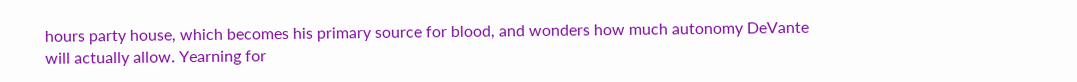hours party house, which becomes his primary source for blood, and wonders how much autonomy DeVante will actually allow. Yearning for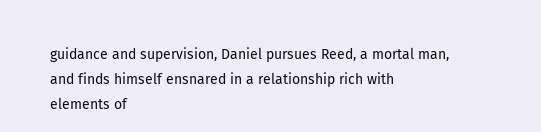guidance and supervision, Daniel pursues Reed, a mortal man, and finds himself ensnared in a relationship rich with elements of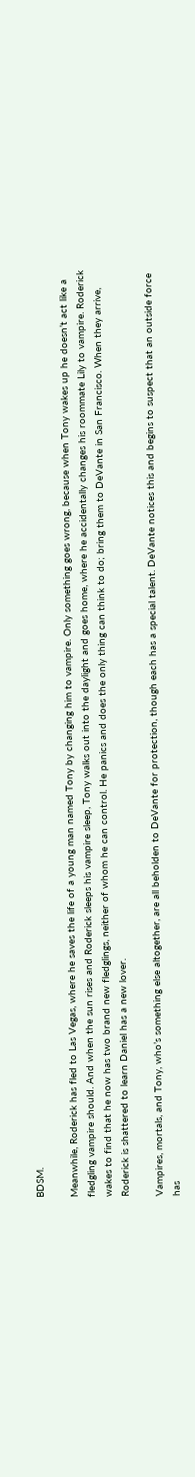BDSM.

Meanwhile, Roderick has fled to Las Vegas, where he saves the life of a young man named Tony by changing him to vampire. Only something goes wrong, because when Tony wakes up he doesn’t act like a fledgling vampire should. And when the sun rises and Roderick sleeps his vampire sleep, Tony walks out into the daylight and goes home, where he accidentally changes his roommate Lily to vampire. Roderick wakes to find that he now has two brand new fledglings, neither of whom he can control. He panics and does the only thing can think to do; bring them to DeVante in San Francisco. When they arrive, Roderick is shattered to learn Daniel has a new lover.

Vampires, mortals, and Tony, who’s something else altogether, are all beholden to DeVante for protection, though each has a special talent. DeVante notices this and begins to suspect that an outside force has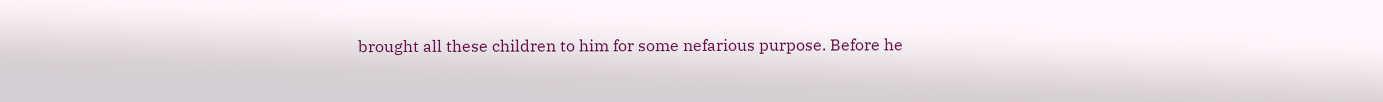brought all these children to him for some nefarious purpose. Before he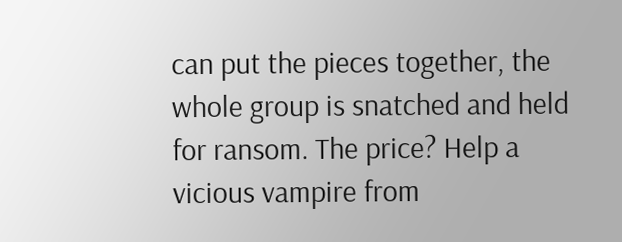can put the pieces together, the whole group is snatched and held for ransom. The price? Help a vicious vampire from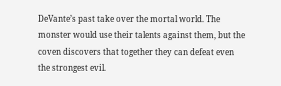DeVante’s past take over the mortal world. The monster would use their talents against them, but the coven discovers that together they can defeat even the strongest evil.